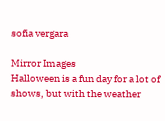sofia vergara

Mirror Images
Halloween is a fun day for a lot of shows, but with the weather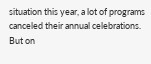situation this year, a lot of programs canceled their annual celebrations. But on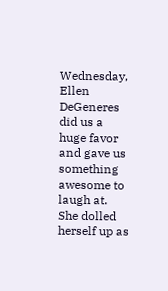Wednesday, Ellen DeGeneres did us a huge favor and gave us something awesome to laugh at.
She dolled herself up as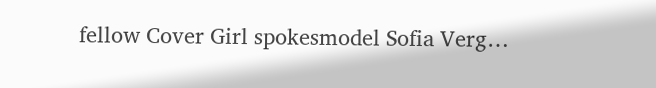fellow Cover Girl spokesmodel Sofia Verg…